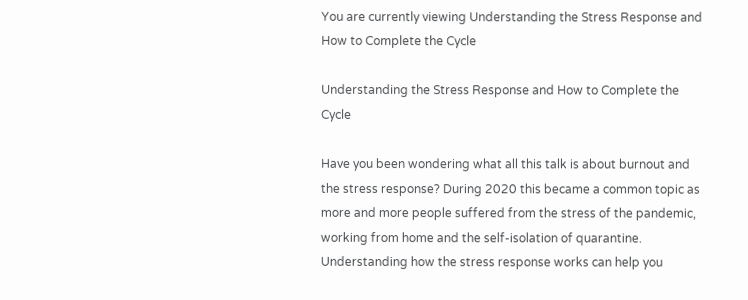You are currently viewing Understanding the Stress Response and How to Complete the Cycle

Understanding the Stress Response and How to Complete the Cycle

Have you been wondering what all this talk is about burnout and the stress response? During 2020 this became a common topic as more and more people suffered from the stress of the pandemic, working from home and the self-isolation of quarantine. Understanding how the stress response works can help you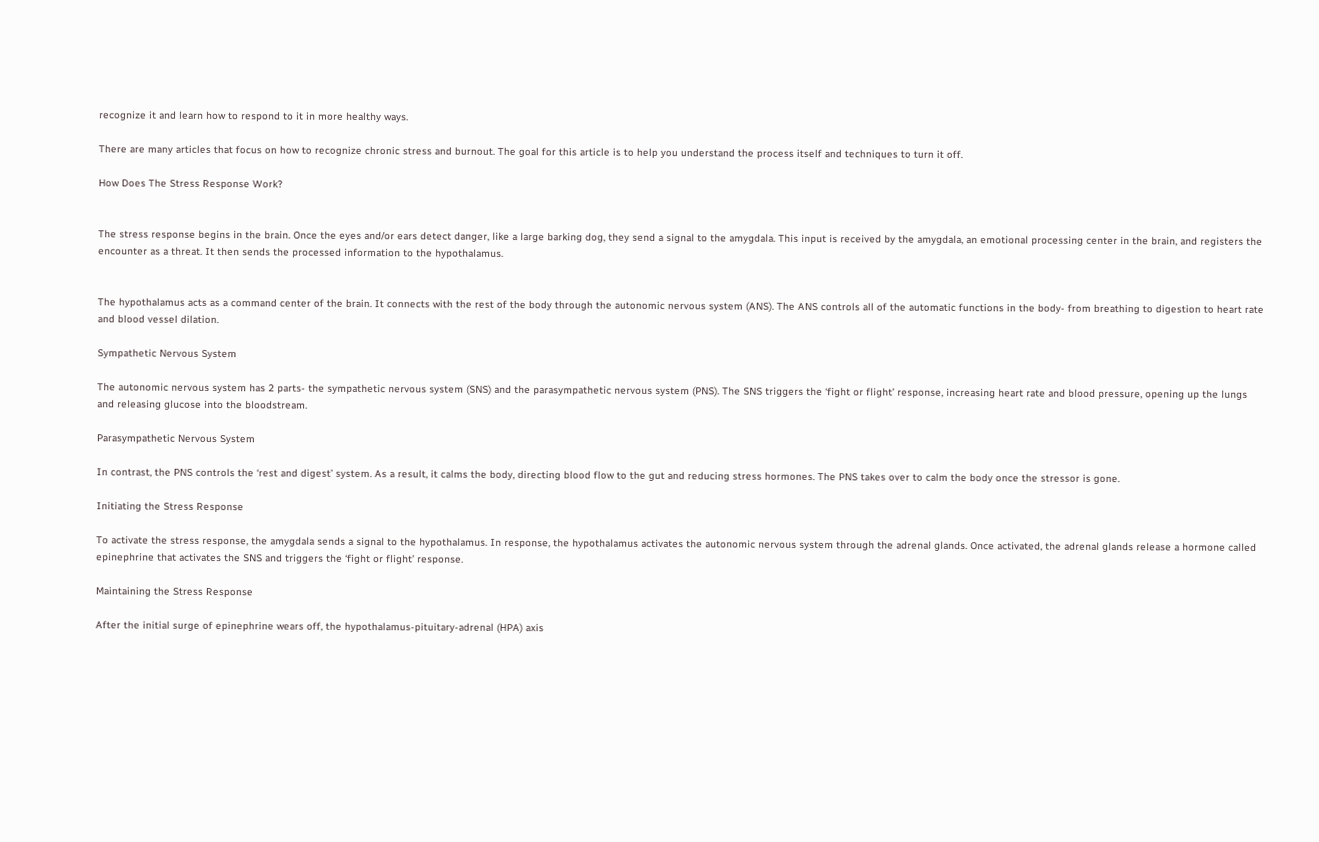recognize it and learn how to respond to it in more healthy ways.

There are many articles that focus on how to recognize chronic stress and burnout. The goal for this article is to help you understand the process itself and techniques to turn it off.

How Does The Stress Response Work?


The stress response begins in the brain. Once the eyes and/or ears detect danger, like a large barking dog, they send a signal to the amygdala. This input is received by the amygdala, an emotional processing center in the brain, and registers the encounter as a threat. It then sends the processed information to the hypothalamus.


The hypothalamus acts as a command center of the brain. It connects with the rest of the body through the autonomic nervous system (ANS). The ANS controls all of the automatic functions in the body- from breathing to digestion to heart rate and blood vessel dilation.

Sympathetic Nervous System

The autonomic nervous system has 2 parts- the sympathetic nervous system (SNS) and the parasympathetic nervous system (PNS). The SNS triggers the ‘fight or flight’ response, increasing heart rate and blood pressure, opening up the lungs and releasing glucose into the bloodstream.

Parasympathetic Nervous System

In contrast, the PNS controls the ‘rest and digest’ system. As a result, it calms the body, directing blood flow to the gut and reducing stress hormones. The PNS takes over to calm the body once the stressor is gone.

Initiating the Stress Response

To activate the stress response, the amygdala sends a signal to the hypothalamus. In response, the hypothalamus activates the autonomic nervous system through the adrenal glands. Once activated, the adrenal glands release a hormone called epinephrine that activates the SNS and triggers the ‘fight or flight’ response.

Maintaining the Stress Response

After the initial surge of epinephrine wears off, the hypothalamus-pituitary-adrenal (HPA) axis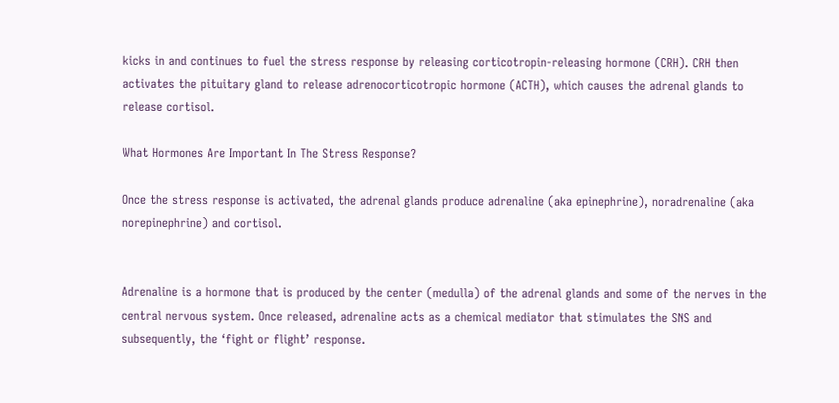kicks in and continues to fuel the stress response by releasing corticotropin-releasing hormone (CRH). CRH then activates the pituitary gland to release adrenocorticotropic hormone (ACTH), which causes the adrenal glands to release cortisol.

What Hormones Are Important In The Stress Response?

Once the stress response is activated, the adrenal glands produce adrenaline (aka epinephrine), noradrenaline (aka norepinephrine) and cortisol.


Adrenaline is a hormone that is produced by the center (medulla) of the adrenal glands and some of the nerves in the central nervous system. Once released, adrenaline acts as a chemical mediator that stimulates the SNS and subsequently, the ‘fight or flight’ response.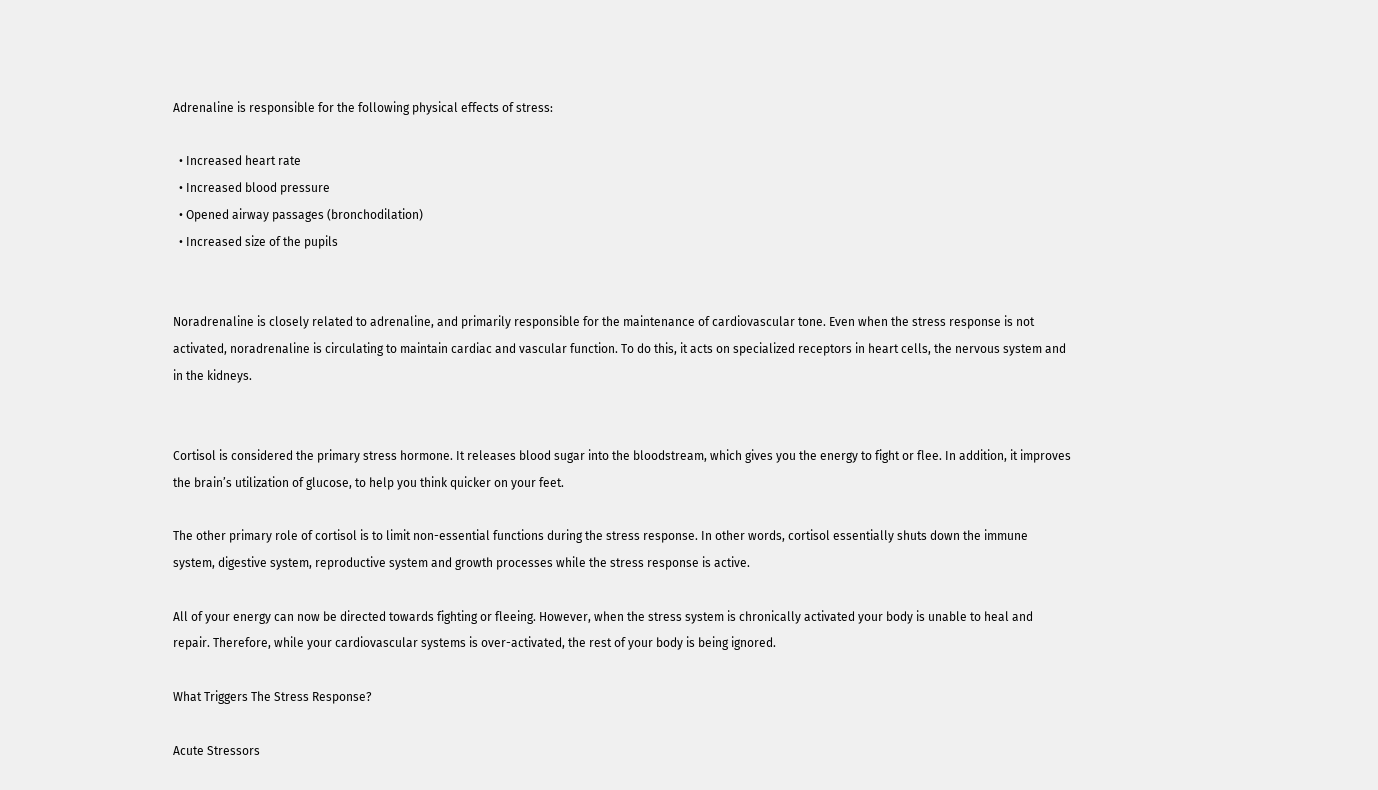Adrenaline is responsible for the following physical effects of stress:

  • Increased heart rate
  • Increased blood pressure
  • Opened airway passages (bronchodilation)
  • Increased size of the pupils


Noradrenaline is closely related to adrenaline, and primarily responsible for the maintenance of cardiovascular tone. Even when the stress response is not activated, noradrenaline is circulating to maintain cardiac and vascular function. To do this, it acts on specialized receptors in heart cells, the nervous system and in the kidneys.


Cortisol is considered the primary stress hormone. It releases blood sugar into the bloodstream, which gives you the energy to fight or flee. In addition, it improves the brain’s utilization of glucose, to help you think quicker on your feet.

The other primary role of cortisol is to limit non-essential functions during the stress response. In other words, cortisol essentially shuts down the immune system, digestive system, reproductive system and growth processes while the stress response is active.

All of your energy can now be directed towards fighting or fleeing. However, when the stress system is chronically activated your body is unable to heal and repair. Therefore, while your cardiovascular systems is over-activated, the rest of your body is being ignored.

What Triggers The Stress Response?

Acute Stressors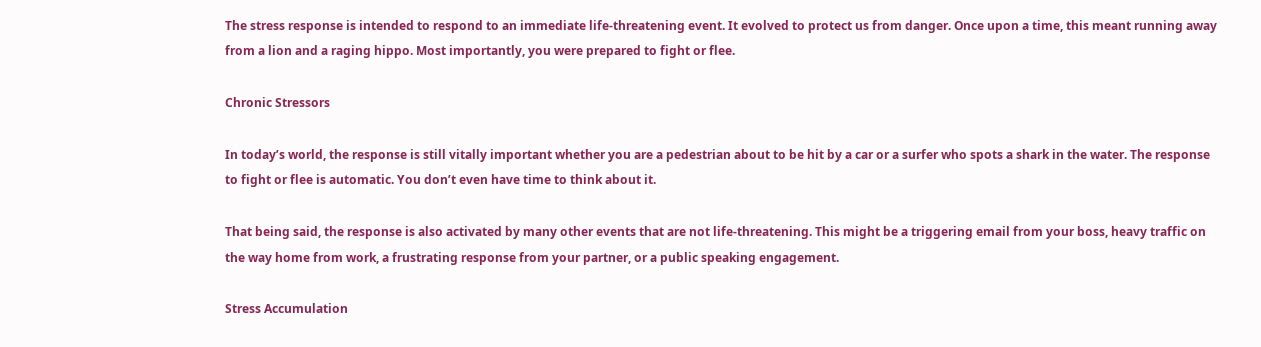The stress response is intended to respond to an immediate life-threatening event. It evolved to protect us from danger. Once upon a time, this meant running away from a lion and a raging hippo. Most importantly, you were prepared to fight or flee.

Chronic Stressors

In today’s world, the response is still vitally important whether you are a pedestrian about to be hit by a car or a surfer who spots a shark in the water. The response to fight or flee is automatic. You don’t even have time to think about it.

That being said, the response is also activated by many other events that are not life-threatening. This might be a triggering email from your boss, heavy traffic on the way home from work, a frustrating response from your partner, or a public speaking engagement.

Stress Accumulation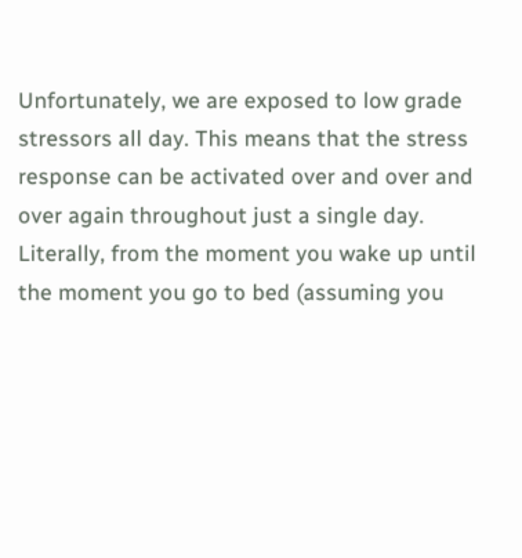Unfortunately, we are exposed to low grade stressors all day. This means that the stress response can be activated over and over and over again throughout just a single day. Literally, from the moment you wake up until the moment you go to bed (assuming you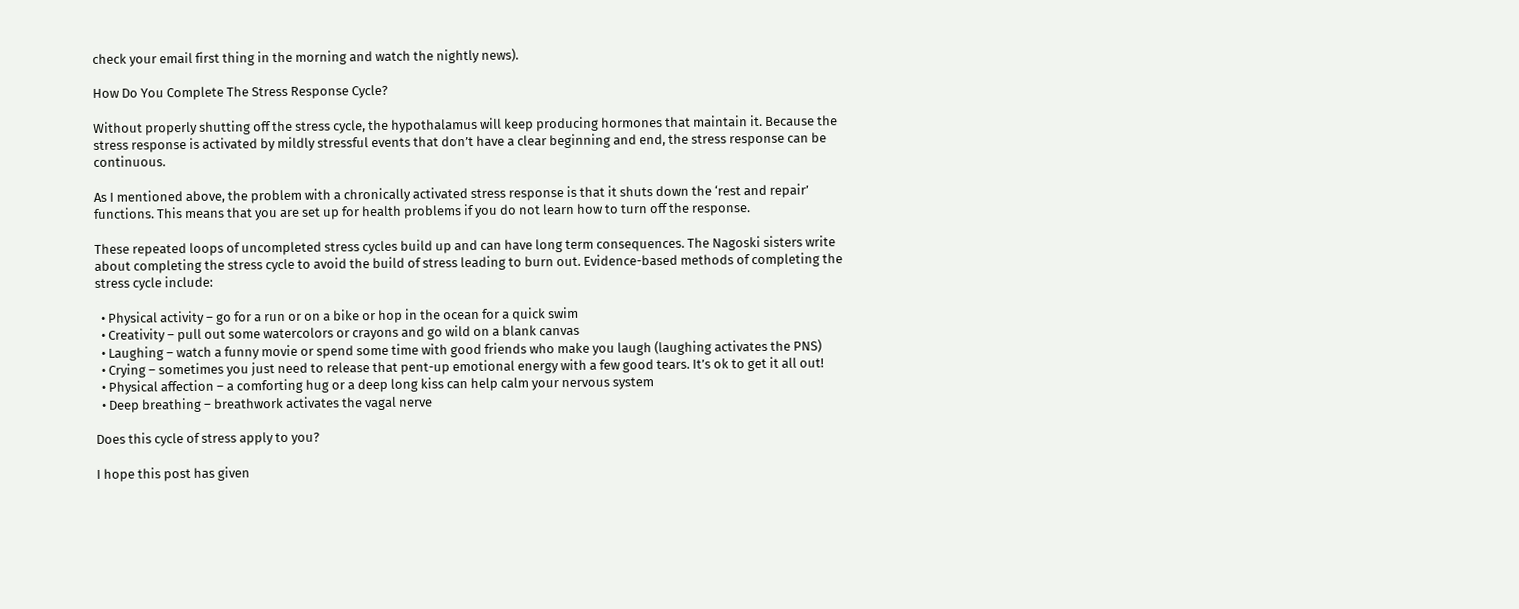check your email first thing in the morning and watch the nightly news).

How Do You Complete The Stress Response Cycle?

Without properly shutting off the stress cycle, the hypothalamus will keep producing hormones that maintain it. Because the stress response is activated by mildly stressful events that don’t have a clear beginning and end, the stress response can be continuous.

As I mentioned above, the problem with a chronically activated stress response is that it shuts down the ‘rest and repair’ functions. This means that you are set up for health problems if you do not learn how to turn off the response.

These repeated loops of uncompleted stress cycles build up and can have long term consequences. The Nagoski sisters write about completing the stress cycle to avoid the build of stress leading to burn out. Evidence-based methods of completing the stress cycle include:

  • Physical activity – go for a run or on a bike or hop in the ocean for a quick swim
  • Creativity – pull out some watercolors or crayons and go wild on a blank canvas
  • Laughing – watch a funny movie or spend some time with good friends who make you laugh (laughing activates the PNS)
  • Crying – sometimes you just need to release that pent-up emotional energy with a few good tears. It’s ok to get it all out!
  • Physical affection – a comforting hug or a deep long kiss can help calm your nervous system
  • Deep breathing – breathwork activates the vagal nerve

Does this cycle of stress apply to you?

I hope this post has given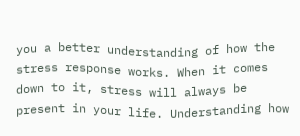you a better understanding of how the stress response works. When it comes down to it, stress will always be present in your life. Understanding how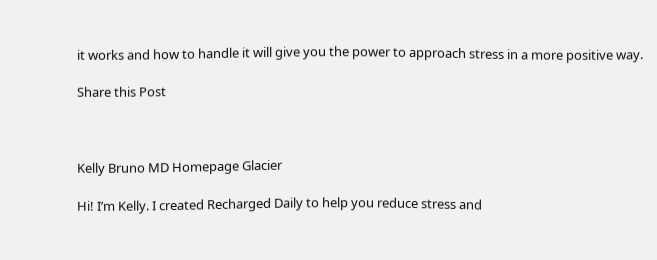it works and how to handle it will give you the power to approach stress in a more positive way.

Share this Post



Kelly Bruno MD Homepage Glacier

Hi! I’m Kelly. I created Recharged Daily to help you reduce stress and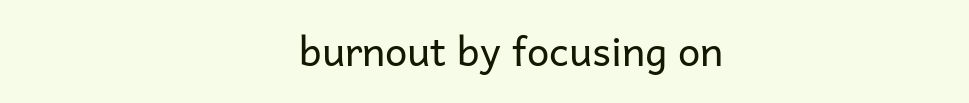burnout by focusing on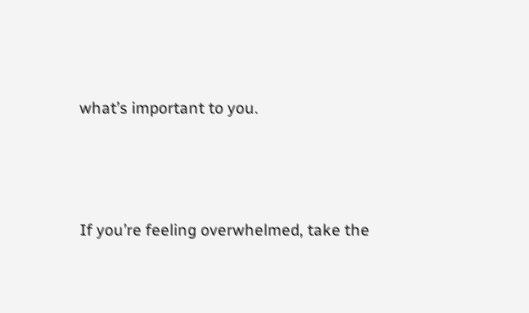what’s important to you.




If you’re feeling overwhelmed, take the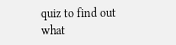quiz to find out what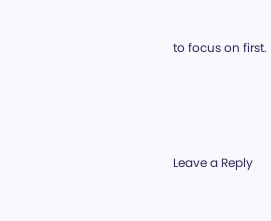to focus on first.




Leave a Reply